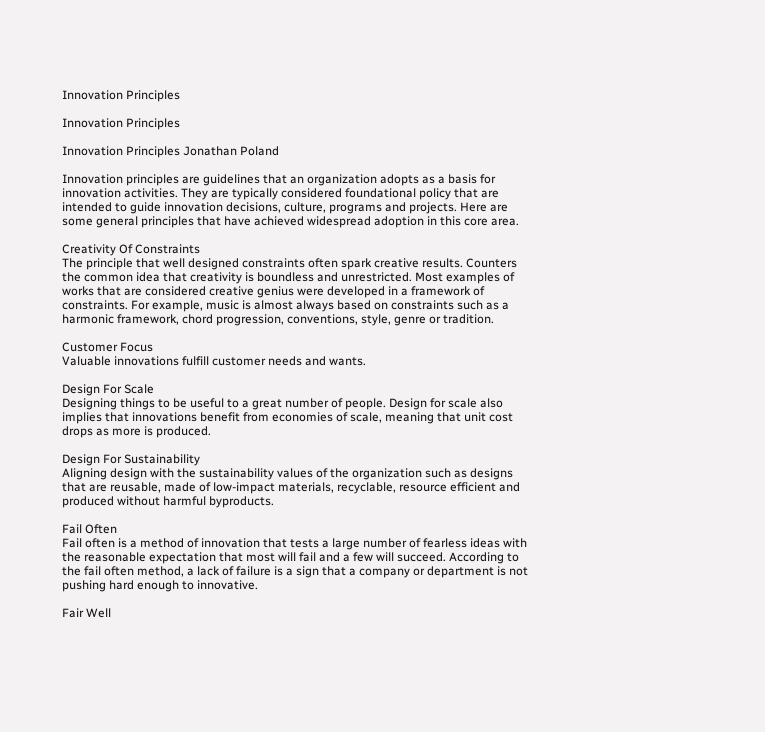Innovation Principles

Innovation Principles

Innovation Principles Jonathan Poland

Innovation principles are guidelines that an organization adopts as a basis for innovation activities. They are typically considered foundational policy that are intended to guide innovation decisions, culture, programs and projects. Here are some general principles that have achieved widespread adoption in this core area.

Creativity Of Constraints
The principle that well designed constraints often spark creative results. Counters the common idea that creativity is boundless and unrestricted. Most examples of works that are considered creative genius were developed in a framework of constraints. For example, music is almost always based on constraints such as a harmonic framework, chord progression, conventions, style, genre or tradition.

Customer Focus
Valuable innovations fulfill customer needs and wants.

Design For Scale
Designing things to be useful to a great number of people. Design for scale also implies that innovations benefit from economies of scale, meaning that unit cost drops as more is produced.

Design For Sustainability
Aligning design with the sustainability values of the organization such as designs that are reusable, made of low-impact materials, recyclable, resource efficient and produced without harmful byproducts.

Fail Often
Fail often is a method of innovation that tests a large number of fearless ideas with the reasonable expectation that most will fail and a few will succeed. According to the fail often method, a lack of failure is a sign that a company or department is not pushing hard enough to innovative.

Fair Well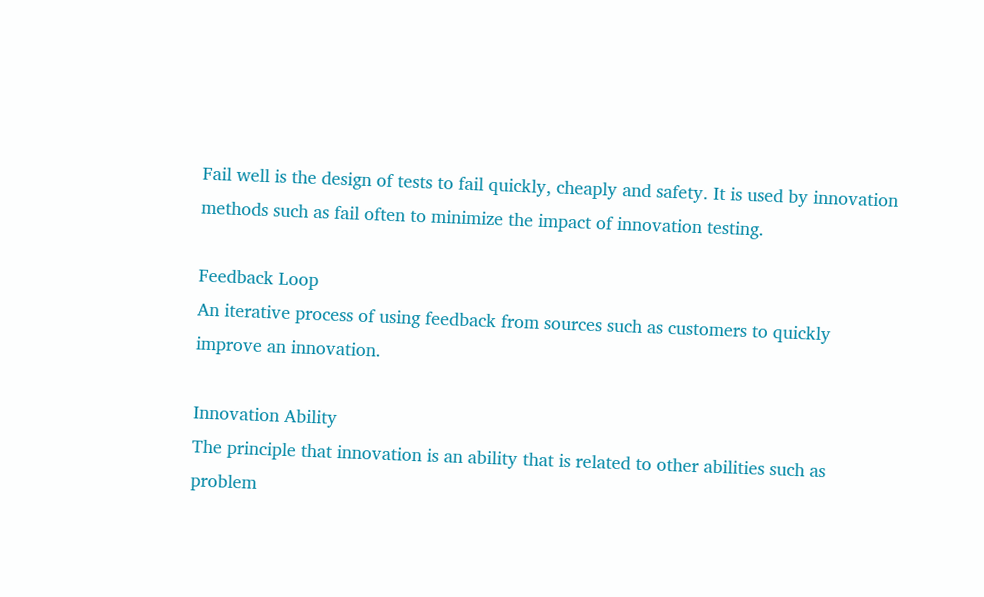Fail well is the design of tests to fail quickly, cheaply and safety. It is used by innovation methods such as fail often to minimize the impact of innovation testing.

Feedback Loop
An iterative process of using feedback from sources such as customers to quickly improve an innovation.

Innovation Ability
The principle that innovation is an ability that is related to other abilities such as problem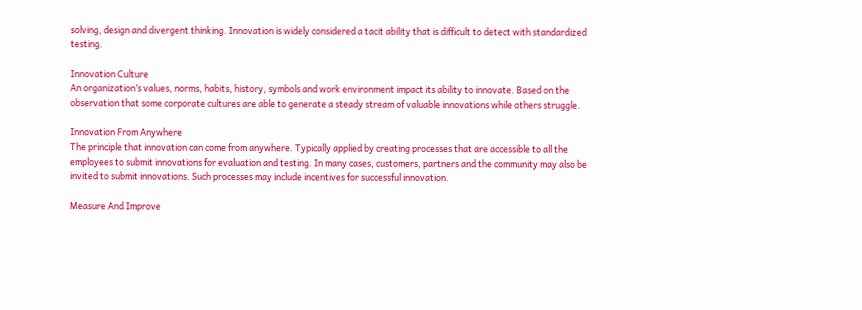solving, design and divergent thinking. Innovation is widely considered a tacit ability that is difficult to detect with standardized testing.

Innovation Culture
An organization’s values, norms, habits, history, symbols and work environment impact its ability to innovate. Based on the observation that some corporate cultures are able to generate a steady stream of valuable innovations while others struggle.

Innovation From Anywhere
The principle that innovation can come from anywhere. Typically applied by creating processes that are accessible to all the employees to submit innovations for evaluation and testing. In many cases, customers, partners and the community may also be invited to submit innovations. Such processes may include incentives for successful innovation.

Measure And Improve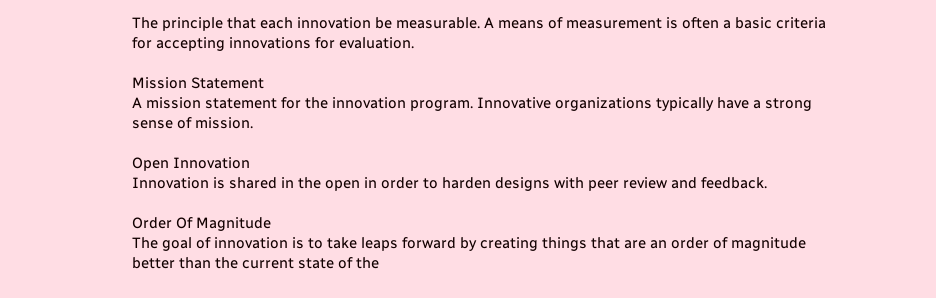The principle that each innovation be measurable. A means of measurement is often a basic criteria for accepting innovations for evaluation.

Mission Statement
A mission statement for the innovation program. Innovative organizations typically have a strong sense of mission.

Open Innovation
Innovation is shared in the open in order to harden designs with peer review and feedback.

Order Of Magnitude
The goal of innovation is to take leaps forward by creating things that are an order of magnitude better than the current state of the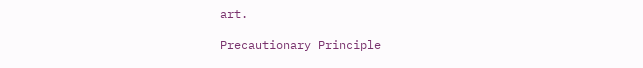art.

Precautionary Principle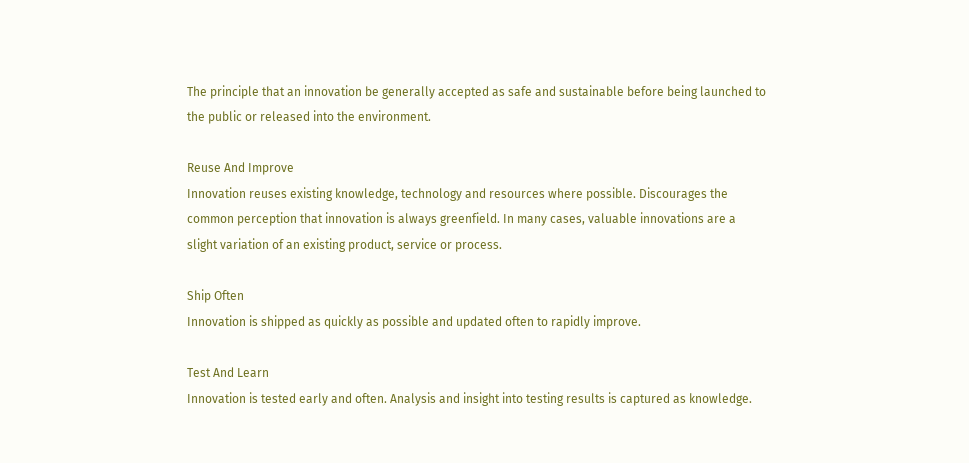The principle that an innovation be generally accepted as safe and sustainable before being launched to the public or released into the environment.

Reuse And Improve
Innovation reuses existing knowledge, technology and resources where possible. Discourages the common perception that innovation is always greenfield. In many cases, valuable innovations are a slight variation of an existing product, service or process.

Ship Often
Innovation is shipped as quickly as possible and updated often to rapidly improve.

Test And Learn
Innovation is tested early and often. Analysis and insight into testing results is captured as knowledge.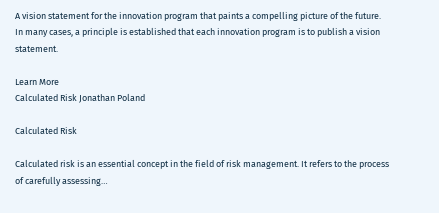A vision statement for the innovation program that paints a compelling picture of the future. In many cases, a principle is established that each innovation program is to publish a vision statement.

Learn More
Calculated Risk Jonathan Poland

Calculated Risk

Calculated risk is an essential concept in the field of risk management. It refers to the process of carefully assessing…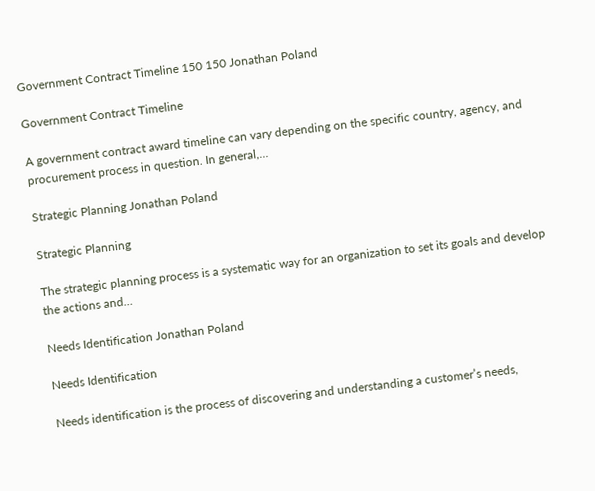Government Contract Timeline 150 150 Jonathan Poland

Government Contract Timeline

A government contract award timeline can vary depending on the specific country, agency, and procurement process in question. In general,…

Strategic Planning Jonathan Poland

Strategic Planning

The strategic planning process is a systematic way for an organization to set its goals and develop the actions and…

Needs Identification Jonathan Poland

Needs Identification

Needs identification is the process of discovering and understanding a customer’s needs,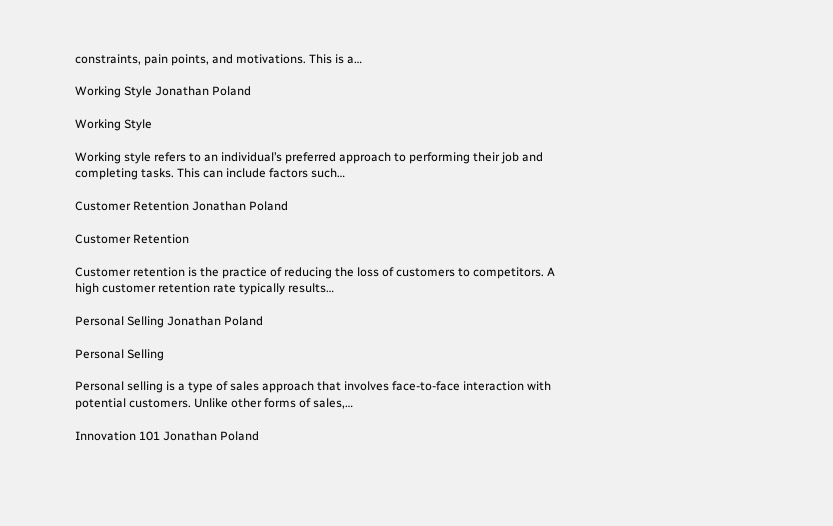constraints, pain points, and motivations. This is a…

Working Style Jonathan Poland

Working Style

Working style refers to an individual’s preferred approach to performing their job and completing tasks. This can include factors such…

Customer Retention Jonathan Poland

Customer Retention

Customer retention is the practice of reducing the loss of customers to competitors. A high customer retention rate typically results…

Personal Selling Jonathan Poland

Personal Selling

Personal selling is a type of sales approach that involves face-to-face interaction with potential customers. Unlike other forms of sales,…

Innovation 101 Jonathan Poland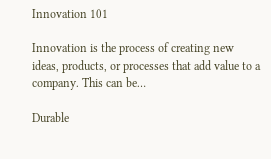Innovation 101

Innovation is the process of creating new ideas, products, or processes that add value to a company. This can be…

Durable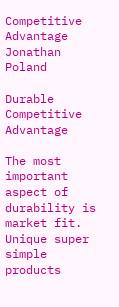Competitive Advantage Jonathan Poland

Durable Competitive Advantage

The most important aspect of durability is market fit. Unique super simple products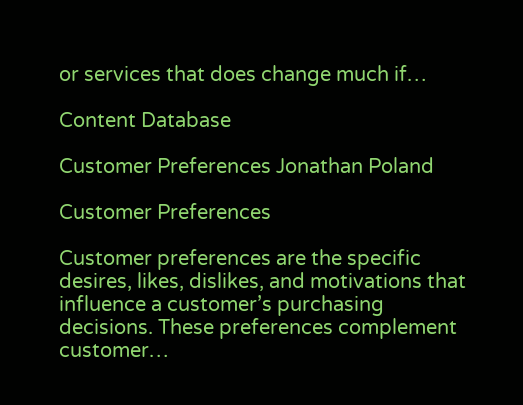or services that does change much if…

Content Database

Customer Preferences Jonathan Poland

Customer Preferences

Customer preferences are the specific desires, likes, dislikes, and motivations that influence a customer’s purchasing decisions. These preferences complement customer…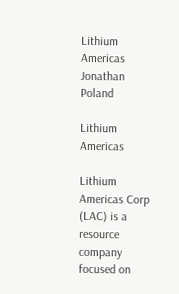Lithium Americas Jonathan Poland

Lithium Americas

Lithium Americas Corp (LAC) is a resource company focused on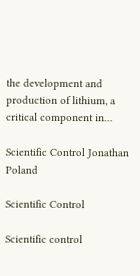the development and production of lithium, a critical component in…

Scientific Control Jonathan Poland

Scientific Control

Scientific control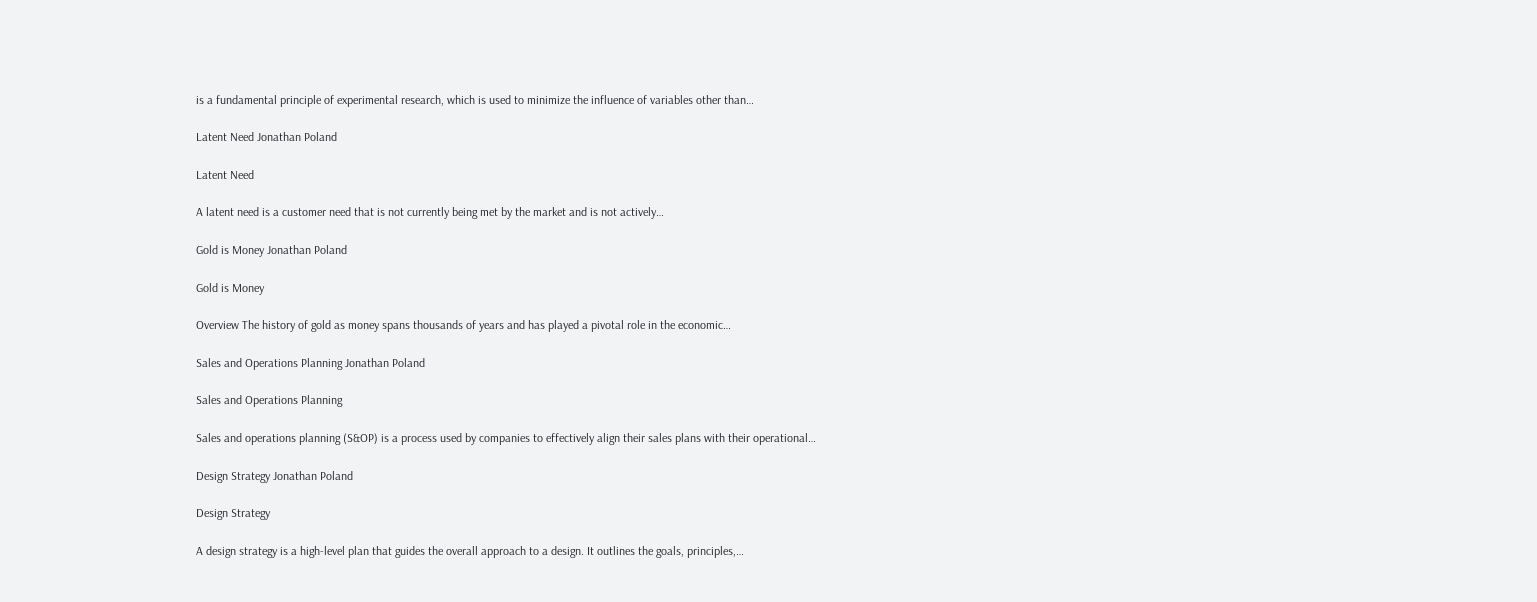is a fundamental principle of experimental research, which is used to minimize the influence of variables other than…

Latent Need Jonathan Poland

Latent Need

A latent need is a customer need that is not currently being met by the market and is not actively…

Gold is Money Jonathan Poland

Gold is Money

Overview The history of gold as money spans thousands of years and has played a pivotal role in the economic…

Sales and Operations Planning Jonathan Poland

Sales and Operations Planning

Sales and operations planning (S&OP) is a process used by companies to effectively align their sales plans with their operational…

Design Strategy Jonathan Poland

Design Strategy

A design strategy is a high-level plan that guides the overall approach to a design. It outlines the goals, principles,…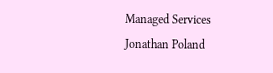Managed Services Jonathan Poland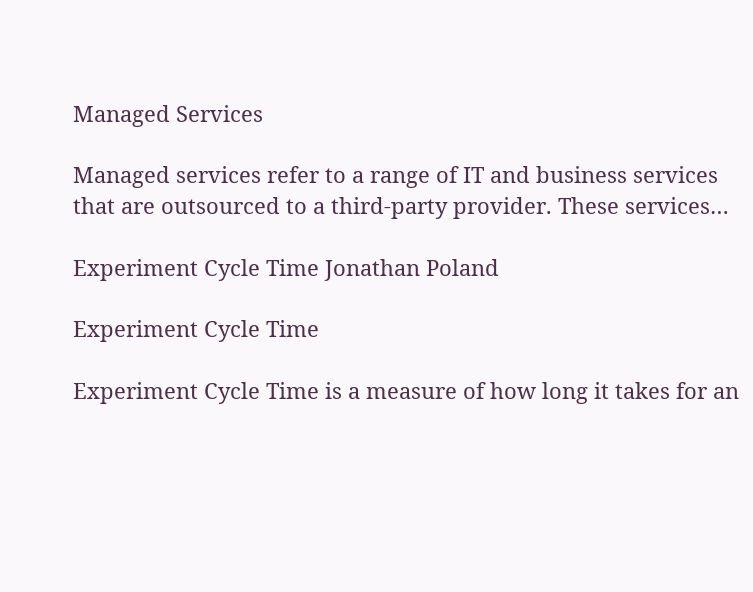Managed Services

Managed services refer to a range of IT and business services that are outsourced to a third-party provider. These services…

Experiment Cycle Time Jonathan Poland

Experiment Cycle Time

Experiment Cycle Time is a measure of how long it takes for an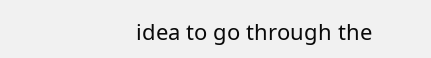idea to go through the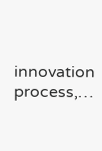innovation process,…